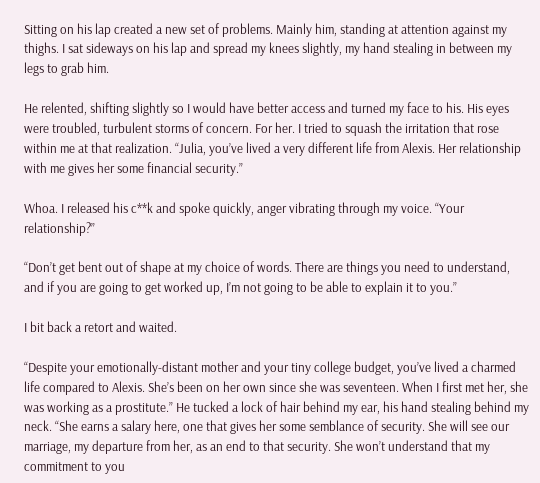Sitting on his lap created a new set of problems. Mainly him, standing at attention against my thighs. I sat sideways on his lap and spread my knees slightly, my hand stealing in between my legs to grab him.

He relented, shifting slightly so I would have better access and turned my face to his. His eyes were troubled, turbulent storms of concern. For her. I tried to squash the irritation that rose within me at that realization. “Julia, you’ve lived a very different life from Alexis. Her relationship with me gives her some financial security.”

Whoa. I released his c**k and spoke quickly, anger vibrating through my voice. “Your relationship?”

“Don’t get bent out of shape at my choice of words. There are things you need to understand, and if you are going to get worked up, I’m not going to be able to explain it to you.”

I bit back a retort and waited.

“Despite your emotionally-distant mother and your tiny college budget, you’ve lived a charmed life compared to Alexis. She’s been on her own since she was seventeen. When I first met her, she was working as a prostitute.” He tucked a lock of hair behind my ear, his hand stealing behind my neck. “She earns a salary here, one that gives her some semblance of security. She will see our marriage, my departure from her, as an end to that security. She won’t understand that my commitment to you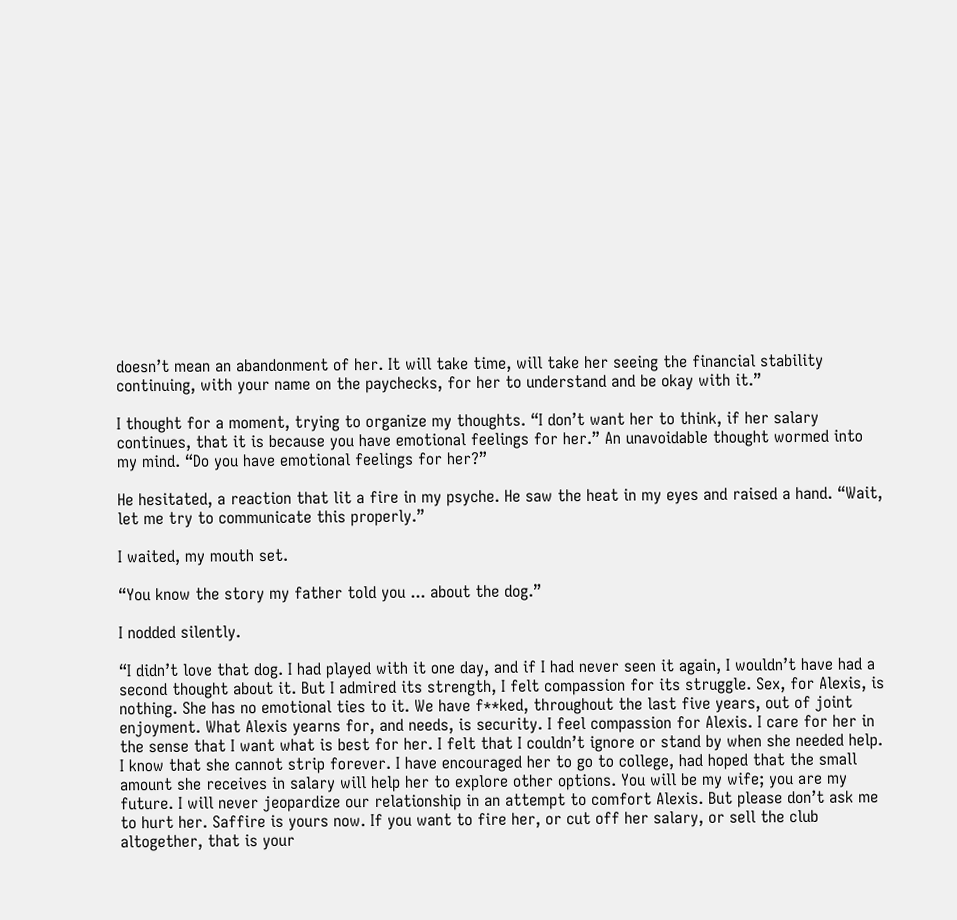doesn’t mean an abandonment of her. It will take time, will take her seeing the financial stability continuing, with your name on the paychecks, for her to understand and be okay with it.”

I thought for a moment, trying to organize my thoughts. “I don’t want her to think, if her salary continues, that it is because you have emotional feelings for her.” An unavoidable thought wormed into my mind. “Do you have emotional feelings for her?”

He hesitated, a reaction that lit a fire in my psyche. He saw the heat in my eyes and raised a hand. “Wait, let me try to communicate this properly.”

I waited, my mouth set.

“You know the story my father told you ... about the dog.”

I nodded silently.

“I didn’t love that dog. I had played with it one day, and if I had never seen it again, I wouldn’t have had a second thought about it. But I admired its strength, I felt compassion for its struggle. Sex, for Alexis, is nothing. She has no emotional ties to it. We have f**ked, throughout the last five years, out of joint enjoyment. What Alexis yearns for, and needs, is security. I feel compassion for Alexis. I care for her in the sense that I want what is best for her. I felt that I couldn’t ignore or stand by when she needed help. I know that she cannot strip forever. I have encouraged her to go to college, had hoped that the small amount she receives in salary will help her to explore other options. You will be my wife; you are my future. I will never jeopardize our relationship in an attempt to comfort Alexis. But please don’t ask me to hurt her. Saffire is yours now. If you want to fire her, or cut off her salary, or sell the club altogether, that is your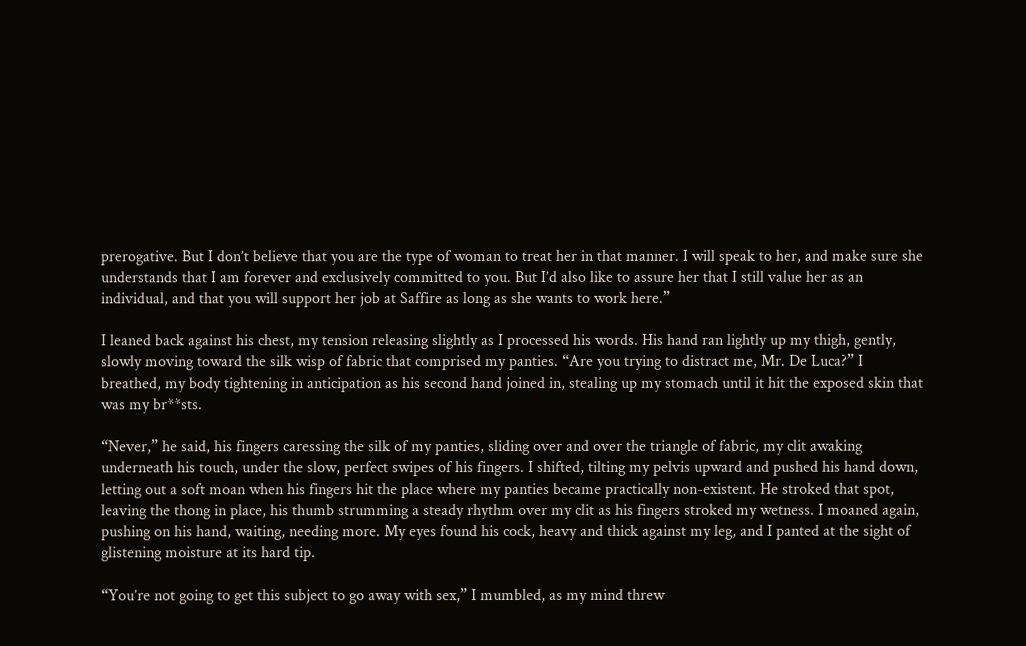prerogative. But I don’t believe that you are the type of woman to treat her in that manner. I will speak to her, and make sure she understands that I am forever and exclusively committed to you. But I’d also like to assure her that I still value her as an individual, and that you will support her job at Saffire as long as she wants to work here.”

I leaned back against his chest, my tension releasing slightly as I processed his words. His hand ran lightly up my thigh, gently, slowly moving toward the silk wisp of fabric that comprised my panties. “Are you trying to distract me, Mr. De Luca?” I breathed, my body tightening in anticipation as his second hand joined in, stealing up my stomach until it hit the exposed skin that was my br**sts.

“Never,” he said, his fingers caressing the silk of my panties, sliding over and over the triangle of fabric, my clit awaking underneath his touch, under the slow, perfect swipes of his fingers. I shifted, tilting my pelvis upward and pushed his hand down, letting out a soft moan when his fingers hit the place where my panties became practically non-existent. He stroked that spot, leaving the thong in place, his thumb strumming a steady rhythm over my clit as his fingers stroked my wetness. I moaned again, pushing on his hand, waiting, needing more. My eyes found his cock, heavy and thick against my leg, and I panted at the sight of glistening moisture at its hard tip.

“You’re not going to get this subject to go away with sex,” I mumbled, as my mind threw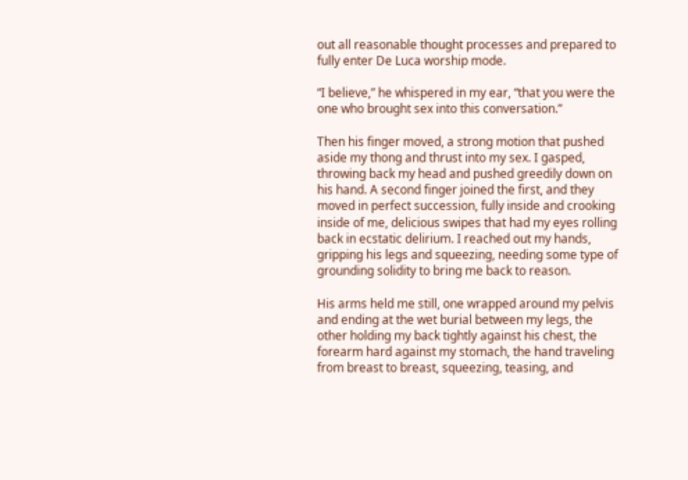out all reasonable thought processes and prepared to fully enter De Luca worship mode.

“I believe,” he whispered in my ear, “that you were the one who brought sex into this conversation.”

Then his finger moved, a strong motion that pushed aside my thong and thrust into my sex. I gasped, throwing back my head and pushed greedily down on his hand. A second finger joined the first, and they moved in perfect succession, fully inside and crooking inside of me, delicious swipes that had my eyes rolling back in ecstatic delirium. I reached out my hands, gripping his legs and squeezing, needing some type of grounding solidity to bring me back to reason.

His arms held me still, one wrapped around my pelvis and ending at the wet burial between my legs, the other holding my back tightly against his chest, the forearm hard against my stomach, the hand traveling from breast to breast, squeezing, teasing, and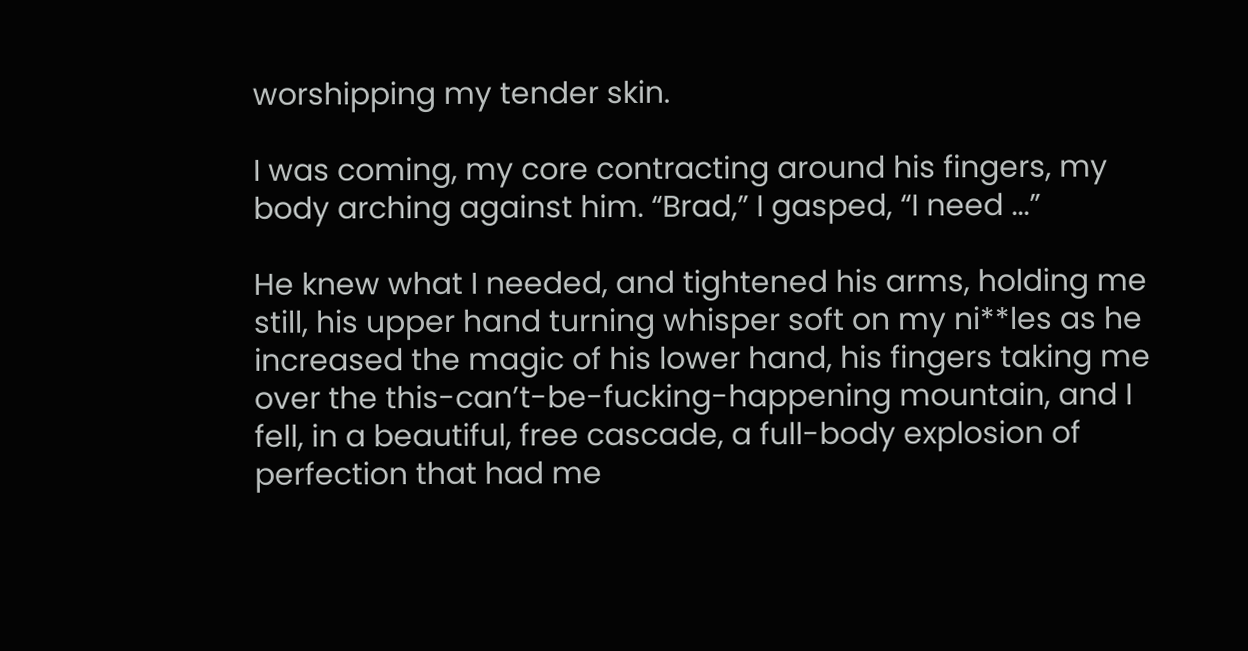worshipping my tender skin.

I was coming, my core contracting around his fingers, my body arching against him. “Brad,” I gasped, “I need ...”

He knew what I needed, and tightened his arms, holding me still, his upper hand turning whisper soft on my ni**les as he increased the magic of his lower hand, his fingers taking me over the this-can’t-be-fucking-happening mountain, and I fell, in a beautiful, free cascade, a full-body explosion of perfection that had me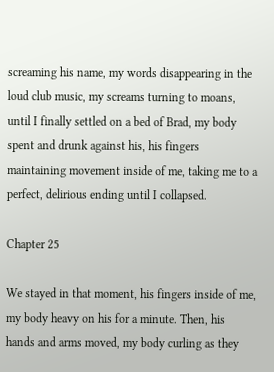screaming his name, my words disappearing in the loud club music, my screams turning to moans, until I finally settled on a bed of Brad, my body spent and drunk against his, his fingers maintaining movement inside of me, taking me to a perfect, delirious ending until I collapsed.

Chapter 25

We stayed in that moment, his fingers inside of me, my body heavy on his for a minute. Then, his hands and arms moved, my body curling as they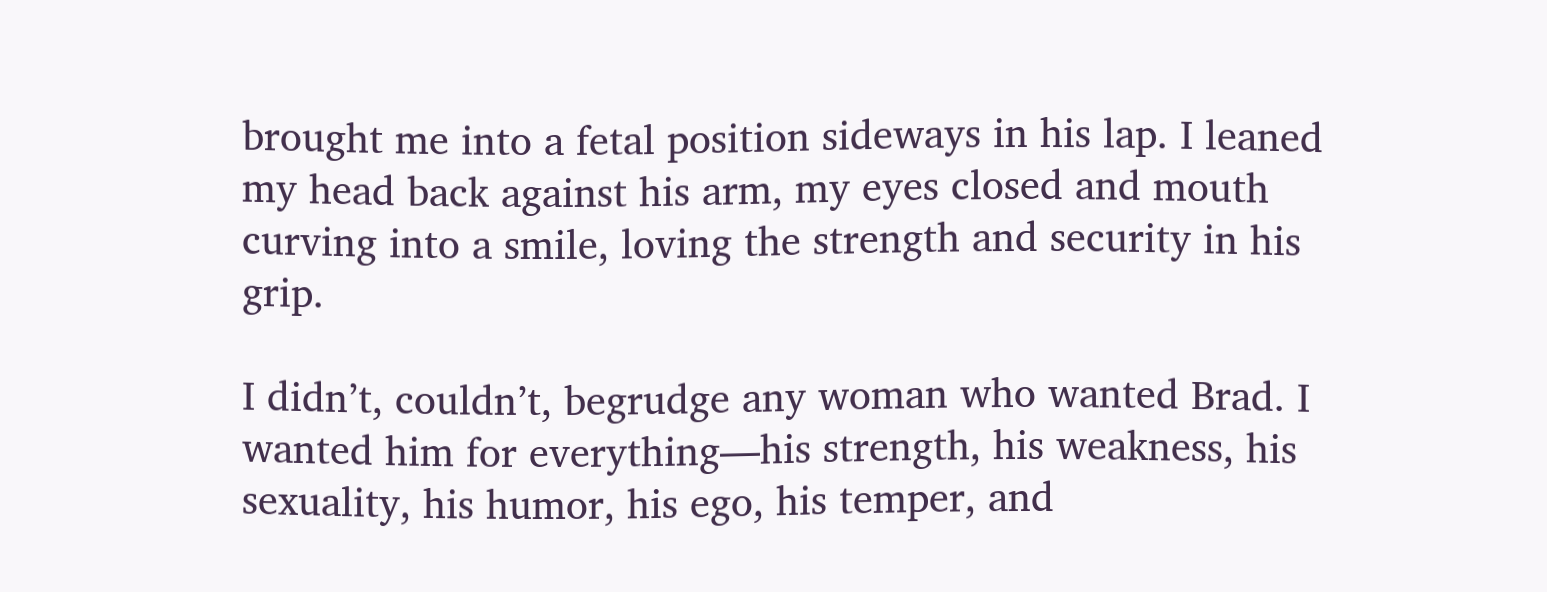brought me into a fetal position sideways in his lap. I leaned my head back against his arm, my eyes closed and mouth curving into a smile, loving the strength and security in his grip.

I didn’t, couldn’t, begrudge any woman who wanted Brad. I wanted him for everything—his strength, his weakness, his sexuality, his humor, his ego, his temper, and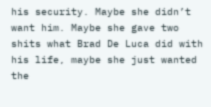his security. Maybe she didn’t want him. Maybe she gave two shits what Brad De Luca did with his life, maybe she just wanted the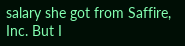salary she got from Saffire, Inc. But I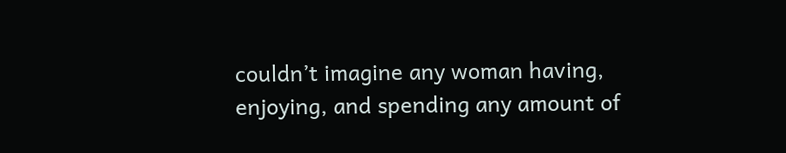couldn’t imagine any woman having, enjoying, and spending any amount of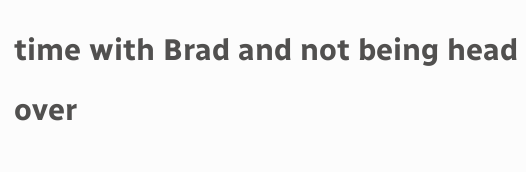time with Brad and not being head over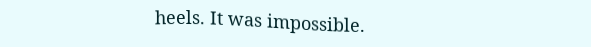heels. It was impossible.